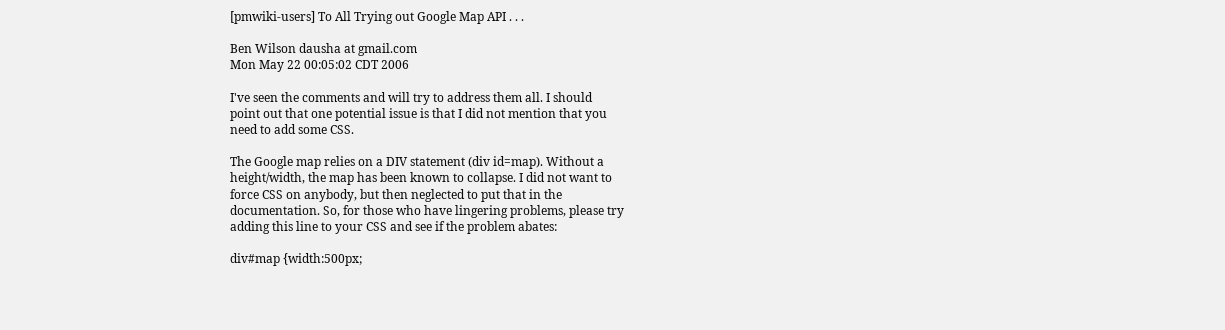[pmwiki-users] To All Trying out Google Map API . . .

Ben Wilson dausha at gmail.com
Mon May 22 00:05:02 CDT 2006

I've seen the comments and will try to address them all. I should
point out that one potential issue is that I did not mention that you
need to add some CSS.

The Google map relies on a DIV statement (div id=map). Without a
height/width, the map has been known to collapse. I did not want to
force CSS on anybody, but then neglected to put that in the
documentation. So, for those who have lingering problems, please try
adding this line to your CSS and see if the problem abates:

div#map {width:500px;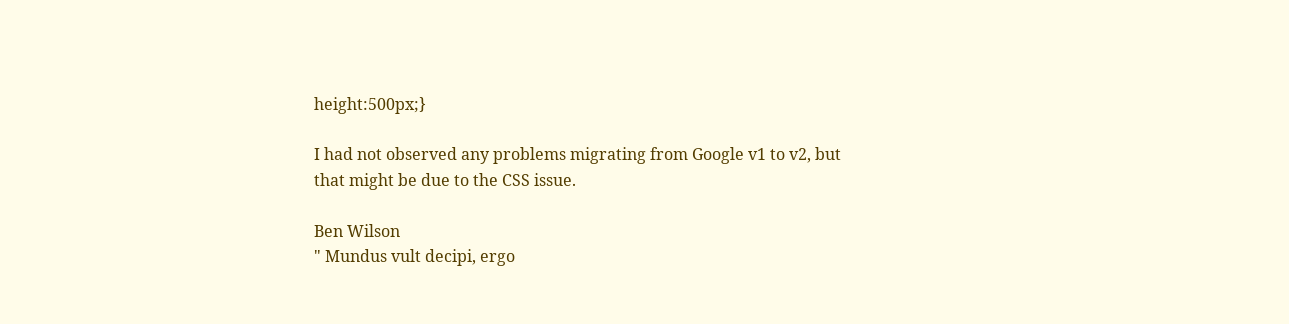height:500px;}

I had not observed any problems migrating from Google v1 to v2, but
that might be due to the CSS issue.

Ben Wilson
" Mundus vult decipi, ergo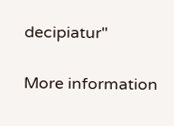decipiatur"

More information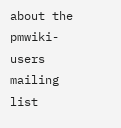about the pmwiki-users mailing list